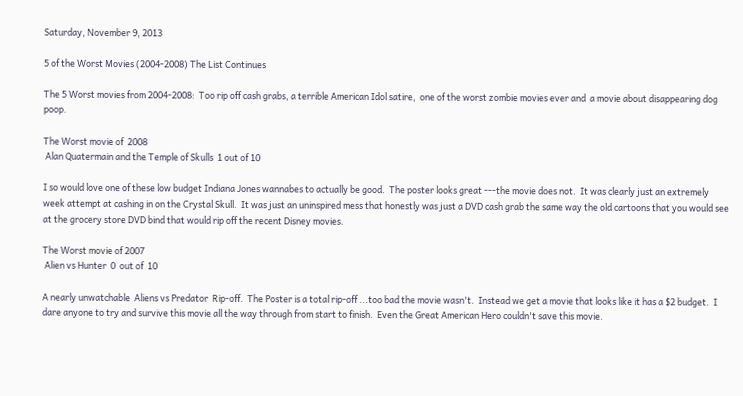Saturday, November 9, 2013

5 of the Worst Movies (2004-2008) The List Continues

The 5 Worst movies from 2004-2008:  Too rip off cash grabs, a terrible American Idol satire,  one of the worst zombie movies ever and  a movie about disappearing dog poop.

The Worst movie of  2008
 Alan Quatermain and the Temple of Skulls  1 out of 10

I so would love one of these low budget Indiana Jones wannabes to actually be good.  The poster looks great ---the movie does not.  It was clearly just an extremely week attempt at cashing in on the Crystal Skull.  It was just an uninspired mess that honestly was just a DVD cash grab the same way the old cartoons that you would see at the grocery store DVD bind that would rip off the recent Disney movies.

The Worst movie of 2007
 Alien vs Hunter  0  out of  10

A nearly unwatchable  Aliens vs Predator  Rip-off.  The Poster is a total rip-off ...too bad the movie wasn't.  Instead we get a movie that looks like it has a $2 budget.  I dare anyone to try and survive this movie all the way through from start to finish.  Even the Great American Hero couldn't save this movie.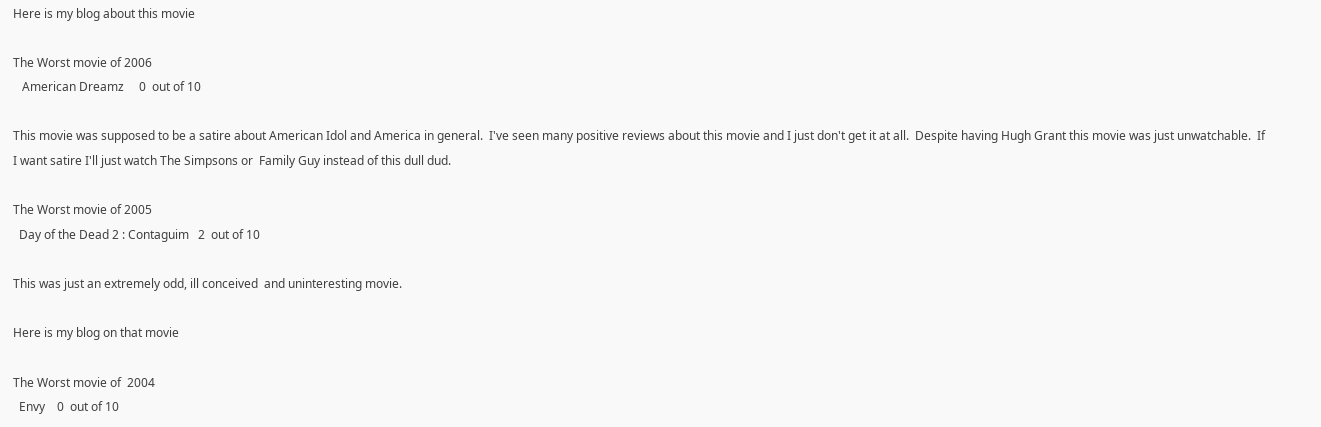Here is my blog about this movie

The Worst movie of 2006
   American Dreamz     0  out of 10

This movie was supposed to be a satire about American Idol and America in general.  I've seen many positive reviews about this movie and I just don't get it at all.  Despite having Hugh Grant this movie was just unwatchable.  If I want satire I'll just watch The Simpsons or  Family Guy instead of this dull dud.

The Worst movie of 2005
  Day of the Dead 2 : Contaguim   2  out of 10

This was just an extremely odd, ill conceived  and uninteresting movie.

Here is my blog on that movie

The Worst movie of  2004
  Envy    0  out of 10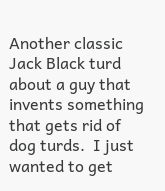Another classic  Jack Black turd about a guy that invents something that gets rid of dog turds.  I just wanted to get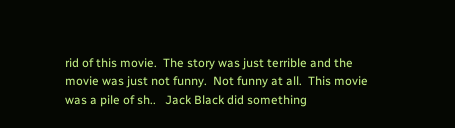rid of this movie.  The story was just terrible and the movie was just not funny.  Not funny at all.  This movie was a pile of sh..   Jack Black did something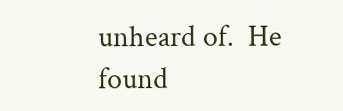unheard of.  He found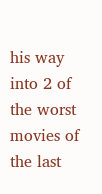his way into 2 of the worst movies of the last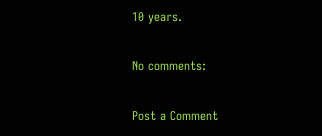10 years.

No comments:

Post a Comment